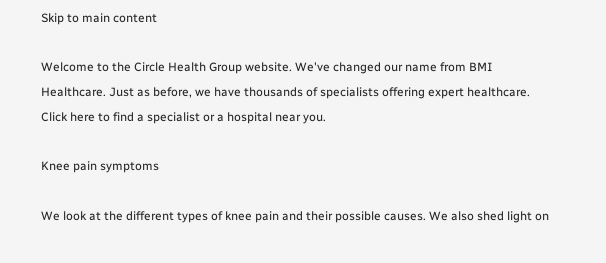Skip to main content

Welcome to the Circle Health Group website. We've changed our name from BMI Healthcare. Just as before, we have thousands of specialists offering expert healthcare. Click here to find a specialist or a hospital near you.

Knee pain symptoms

We look at the different types of knee pain and their possible causes. We also shed light on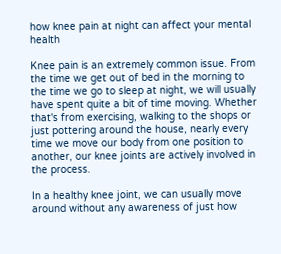how knee pain at night can affect your mental health

Knee pain is an extremely common issue. From the time we get out of bed in the morning to the time we go to sleep at night, we will usually have spent quite a bit of time moving. Whether that's from exercising, walking to the shops or just pottering around the house, nearly every time we move our body from one position to another, our knee joints are actively involved in the process.

In a healthy knee joint, we can usually move around without any awareness of just how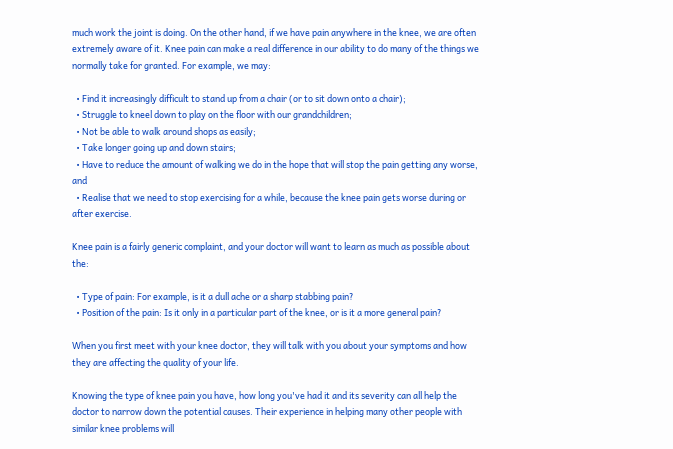much work the joint is doing. On the other hand, if we have pain anywhere in the knee, we are often extremely aware of it. Knee pain can make a real difference in our ability to do many of the things we normally take for granted. For example, we may:

  • Find it increasingly difficult to stand up from a chair (or to sit down onto a chair);
  • Struggle to kneel down to play on the floor with our grandchildren;
  • Not be able to walk around shops as easily;
  • Take longer going up and down stairs;
  • Have to reduce the amount of walking we do in the hope that will stop the pain getting any worse, and
  • Realise that we need to stop exercising for a while, because the knee pain gets worse during or after exercise.

Knee pain is a fairly generic complaint, and your doctor will want to learn as much as possible about the:

  • Type of pain: For example, is it a dull ache or a sharp stabbing pain?
  • Position of the pain: Is it only in a particular part of the knee, or is it a more general pain?

When you first meet with your knee doctor, they will talk with you about your symptoms and how they are affecting the quality of your life.

Knowing the type of knee pain you have, how long you've had it and its severity can all help the doctor to narrow down the potential causes. Their experience in helping many other people with similar knee problems will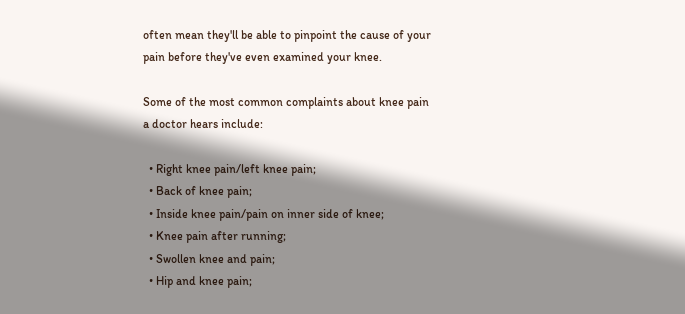often mean they'll be able to pinpoint the cause of your pain before they've even examined your knee.

Some of the most common complaints about knee pain a doctor hears include:

  • Right knee pain/left knee pain;
  • Back of knee pain;
  • Inside knee pain/pain on inner side of knee;
  • Knee pain after running;
  • Swollen knee and pain;
  • Hip and knee pain;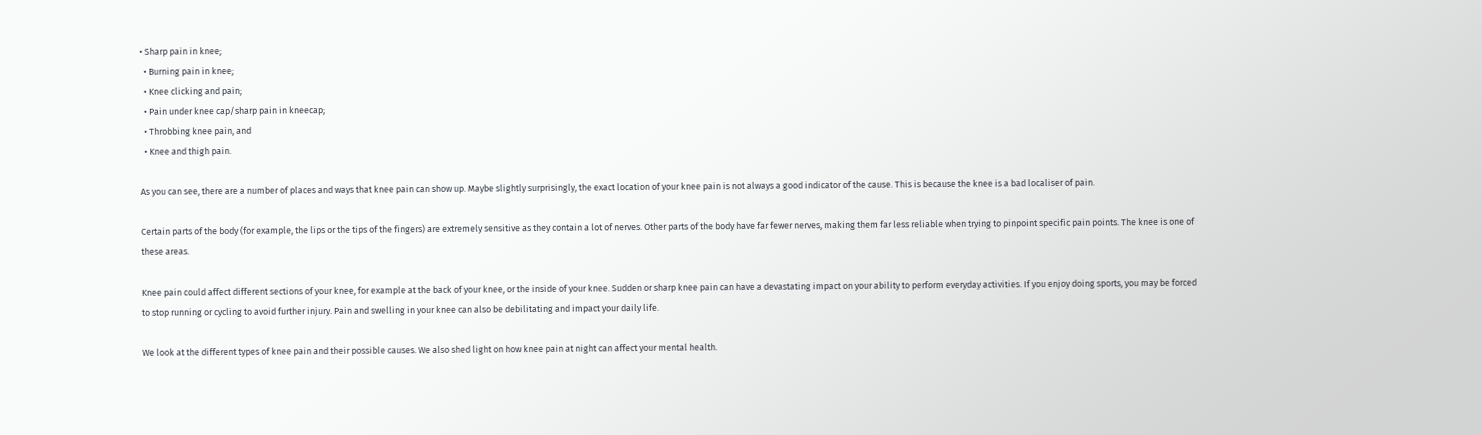• Sharp pain in knee;
  • Burning pain in knee;
  • Knee clicking and pain;
  • Pain under knee cap/sharp pain in kneecap;
  • Throbbing knee pain, and
  • Knee and thigh pain.

As you can see, there are a number of places and ways that knee pain can show up. Maybe slightly surprisingly, the exact location of your knee pain is not always a good indicator of the cause. This is because the knee is a bad localiser of pain.

Certain parts of the body (for example, the lips or the tips of the fingers) are extremely sensitive as they contain a lot of nerves. Other parts of the body have far fewer nerves, making them far less reliable when trying to pinpoint specific pain points. The knee is one of these areas.

Knee pain could affect different sections of your knee, for example at the back of your knee, or the inside of your knee. Sudden or sharp knee pain can have a devastating impact on your ability to perform everyday activities. If you enjoy doing sports, you may be forced to stop running or cycling to avoid further injury. Pain and swelling in your knee can also be debilitating and impact your daily life.

We look at the different types of knee pain and their possible causes. We also shed light on how knee pain at night can affect your mental health.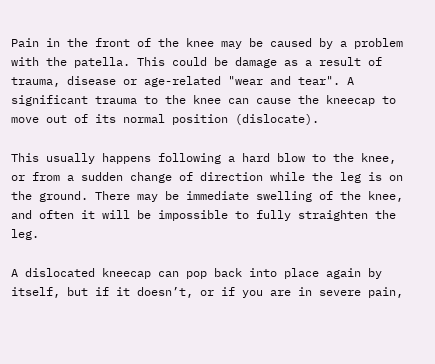Pain in the front of the knee may be caused by a problem with the patella. This could be damage as a result of trauma, disease or age-related "wear and tear". A significant trauma to the knee can cause the kneecap to move out of its normal position (dislocate).

This usually happens following a hard blow to the knee, or from a sudden change of direction while the leg is on the ground. There may be immediate swelling of the knee, and often it will be impossible to fully straighten the leg.

A dislocated kneecap can pop back into place again by itself, but if it doesn’t, or if you are in severe pain,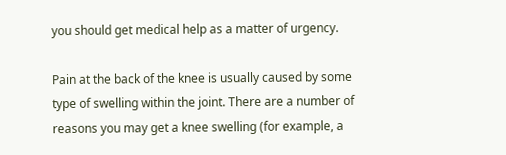you should get medical help as a matter of urgency.

Pain at the back of the knee is usually caused by some type of swelling within the joint. There are a number of reasons you may get a knee swelling (for example, a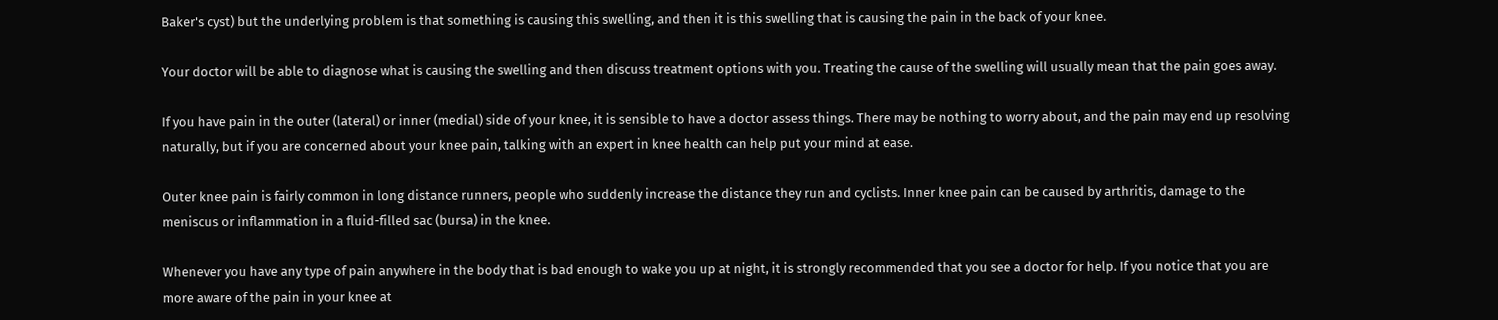Baker's cyst) but the underlying problem is that something is causing this swelling, and then it is this swelling that is causing the pain in the back of your knee.

Your doctor will be able to diagnose what is causing the swelling and then discuss treatment options with you. Treating the cause of the swelling will usually mean that the pain goes away.

If you have pain in the outer (lateral) or inner (medial) side of your knee, it is sensible to have a doctor assess things. There may be nothing to worry about, and the pain may end up resolving naturally, but if you are concerned about your knee pain, talking with an expert in knee health can help put your mind at ease.

Outer knee pain is fairly common in long distance runners, people who suddenly increase the distance they run and cyclists. Inner knee pain can be caused by arthritis, damage to the meniscus or inflammation in a fluid-filled sac (bursa) in the knee.

Whenever you have any type of pain anywhere in the body that is bad enough to wake you up at night, it is strongly recommended that you see a doctor for help. If you notice that you are more aware of the pain in your knee at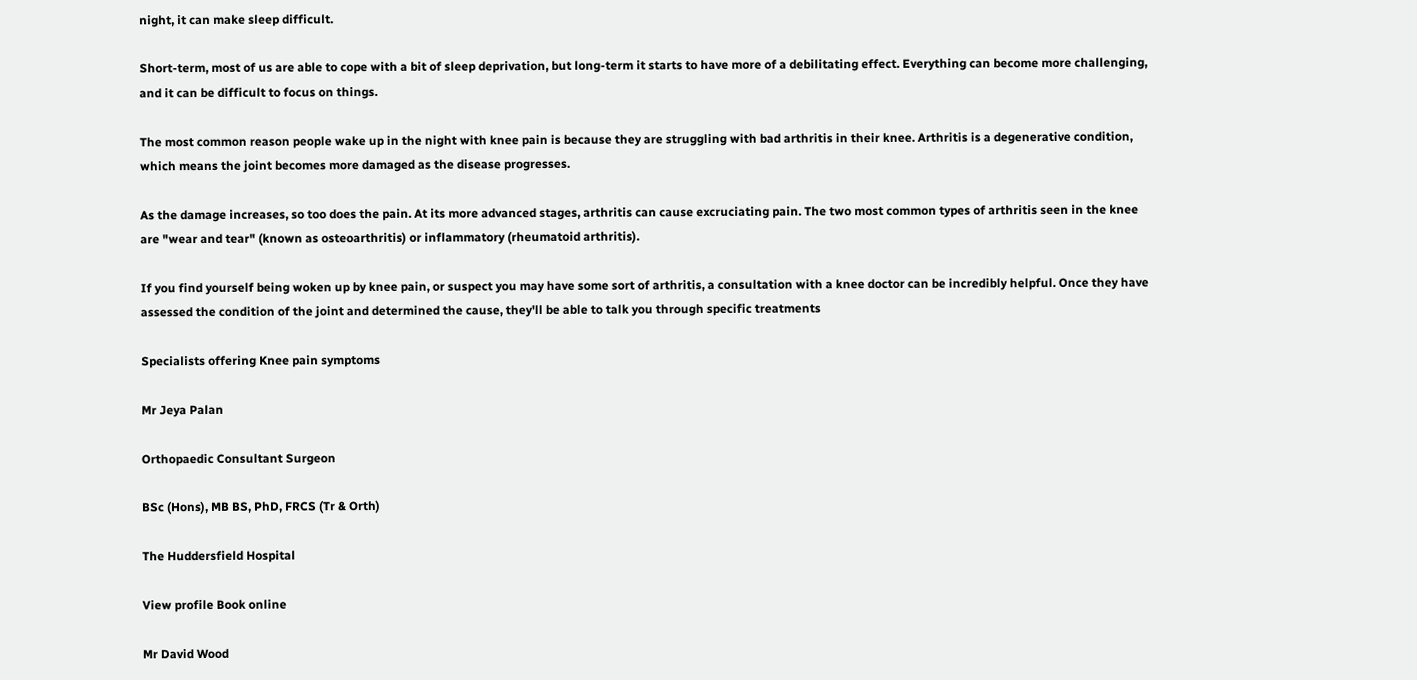night, it can make sleep difficult.

Short-term, most of us are able to cope with a bit of sleep deprivation, but long-term it starts to have more of a debilitating effect. Everything can become more challenging, and it can be difficult to focus on things.

The most common reason people wake up in the night with knee pain is because they are struggling with bad arthritis in their knee. Arthritis is a degenerative condition, which means the joint becomes more damaged as the disease progresses.

As the damage increases, so too does the pain. At its more advanced stages, arthritis can cause excruciating pain. The two most common types of arthritis seen in the knee are "wear and tear" (known as osteoarthritis) or inflammatory (rheumatoid arthritis).

If you find yourself being woken up by knee pain, or suspect you may have some sort of arthritis, a consultation with a knee doctor can be incredibly helpful. Once they have assessed the condition of the joint and determined the cause, they'll be able to talk you through specific treatments

Specialists offering Knee pain symptoms

Mr Jeya Palan

Orthopaedic Consultant Surgeon

BSc (Hons), MB BS, PhD, FRCS (Tr & Orth)

The Huddersfield Hospital

View profile Book online

Mr David Wood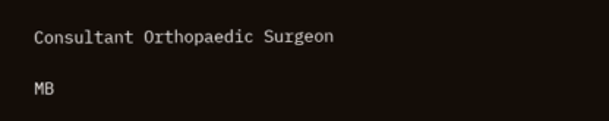Consultant Orthopaedic Surgeon

MB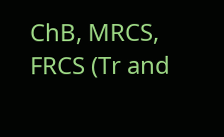ChB, MRCS, FRCS (Tr and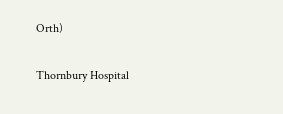Orth)

Thornbury Hospital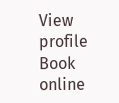View profile Book online